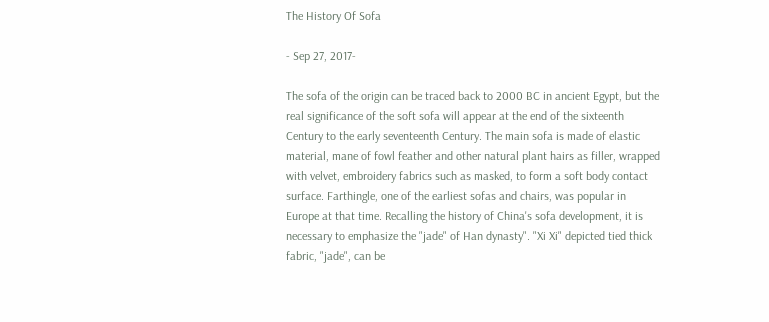The History Of Sofa

- Sep 27, 2017-

The sofa of the origin can be traced back to 2000 BC in ancient Egypt, but the real significance of the soft sofa will appear at the end of the sixteenth Century to the early seventeenth Century. The main sofa is made of elastic material, mane of fowl feather and other natural plant hairs as filler, wrapped with velvet, embroidery fabrics such as masked, to form a soft body contact surface. Farthingle, one of the earliest sofas and chairs, was popular in Europe at that time. Recalling the history of China's sofa development, it is necessary to emphasize the "jade" of Han dynasty". "Xi Xi" depicted tied thick fabric, "jade", can be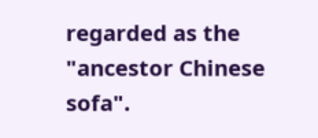regarded as the "ancestor Chinese sofa".